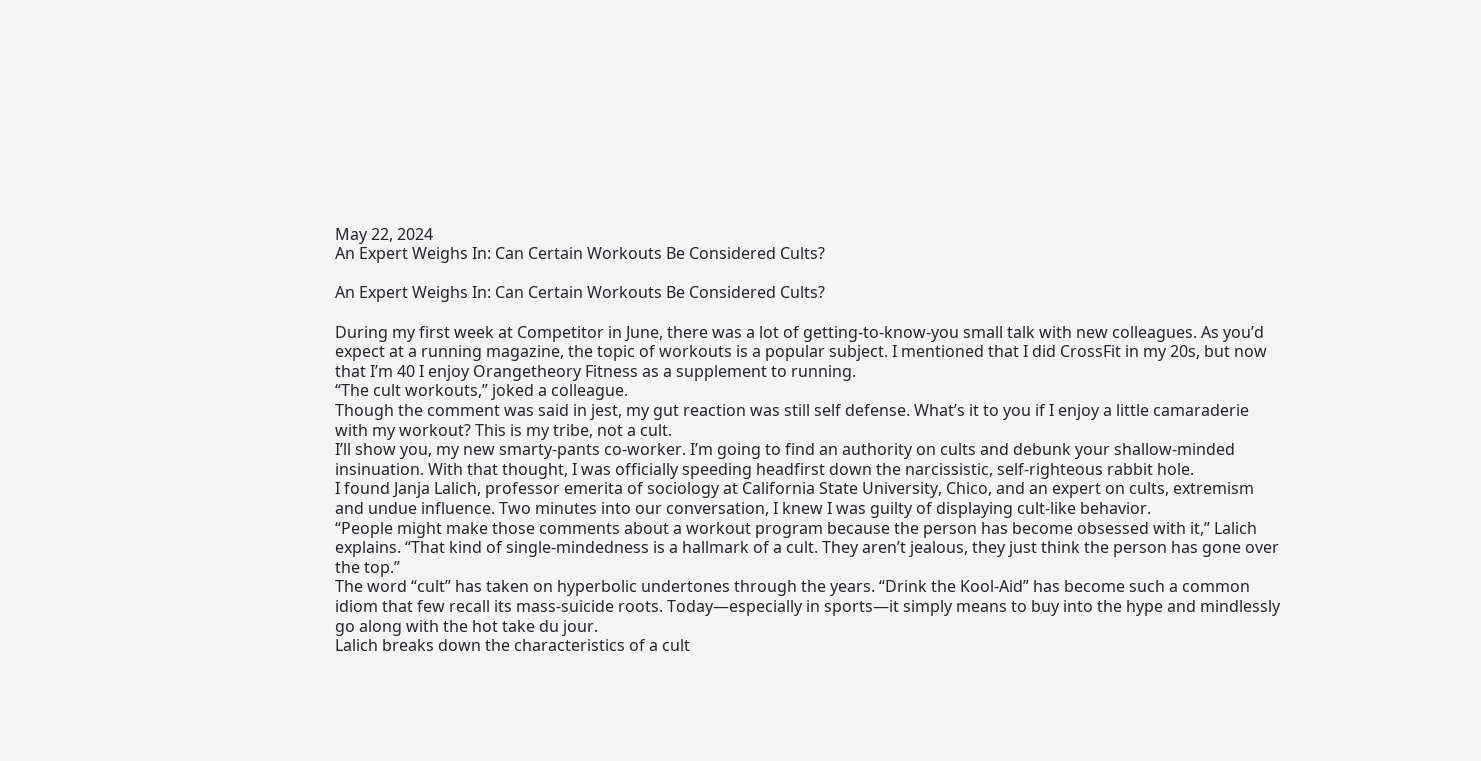May 22, 2024
An Expert Weighs In: Can Certain Workouts Be Considered Cults?

An Expert Weighs In: Can Certain Workouts Be Considered Cults?

During my first week at Competitor in June, there was a lot of getting-to-know-you small talk with new colleagues. As you’d expect at a running magazine, the topic of workouts is a popular subject. I mentioned that I did CrossFit in my 20s, but now that I’m 40 I enjoy Orangetheory Fitness as a supplement to running.
“The cult workouts,” joked a colleague.
Though the comment was said in jest, my gut reaction was still self defense. What’s it to you if I enjoy a little camaraderie with my workout? This is my tribe, not a cult.
I’ll show you, my new smarty-pants co-worker. I’m going to find an authority on cults and debunk your shallow-minded insinuation. With that thought, I was officially speeding headfirst down the narcissistic, self-righteous rabbit hole.
I found Janja Lalich, professor emerita of sociology at California State University, Chico, and an expert on cults, extremism and undue influence. Two minutes into our conversation, I knew I was guilty of displaying cult-like behavior.
“People might make those comments about a workout program because the person has become obsessed with it,” Lalich explains. “That kind of single-mindedness is a hallmark of a cult. They aren’t jealous, they just think the person has gone over the top.”
The word “cult” has taken on hyperbolic undertones through the years. “Drink the Kool-Aid” has become such a common idiom that few recall its mass-suicide roots. Today—especially in sports—it simply means to buy into the hype and mindlessly go along with the hot take du jour.
Lalich breaks down the characteristics of a cult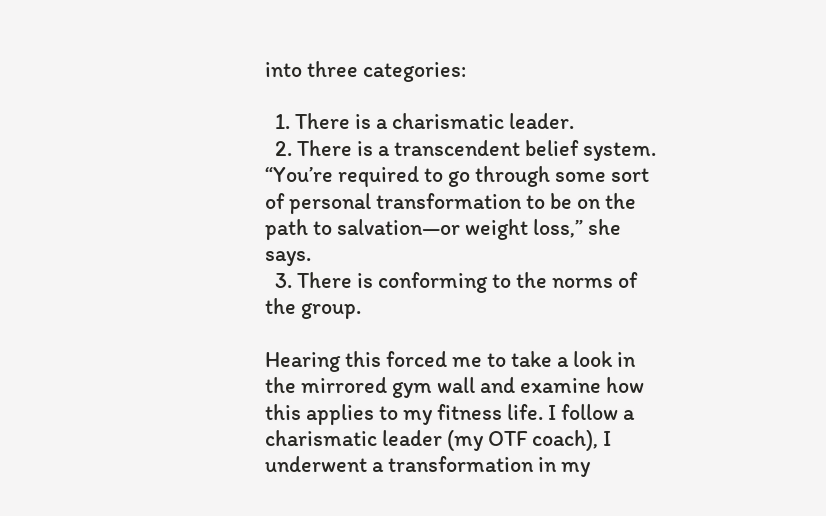into three categories:

  1. There is a charismatic leader.
  2. There is a transcendent belief system. “You’re required to go through some sort of personal transformation to be on the path to salvation—or weight loss,” she says.
  3. There is conforming to the norms of the group.

Hearing this forced me to take a look in the mirrored gym wall and examine how this applies to my fitness life. I follow a charismatic leader (my OTF coach), I underwent a transformation in my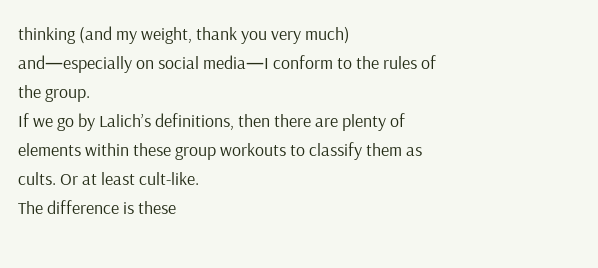thinking (and my weight, thank you very much) and—especially on social media—I conform to the rules of the group.
If we go by Lalich’s definitions, then there are plenty of elements within these group workouts to classify them as cults. Or at least cult-like.
The difference is these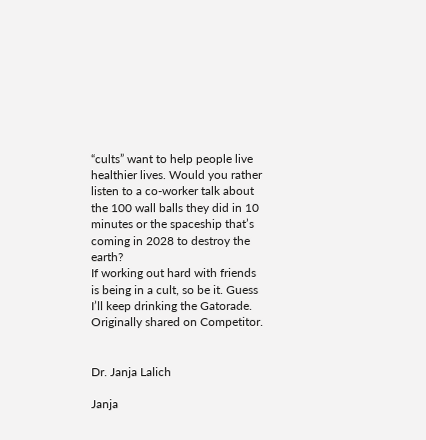“cults” want to help people live healthier lives. Would you rather listen to a co-worker talk about the 100 wall balls they did in 10 minutes or the spaceship that’s coming in 2028 to destroy the earth?
If working out hard with friends is being in a cult, so be it. Guess I’ll keep drinking the Gatorade.
Originally shared on Competitor.


Dr. Janja Lalich

Janja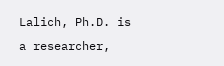Lalich, Ph.D. is a researcher,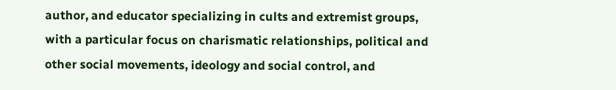author, and educator specializing in cults and extremist groups, with a particular focus on charismatic relationships, political and other social movements, ideology and social control, and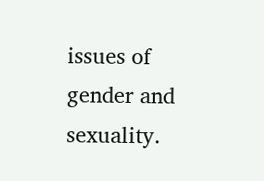issues of gender and sexuality.